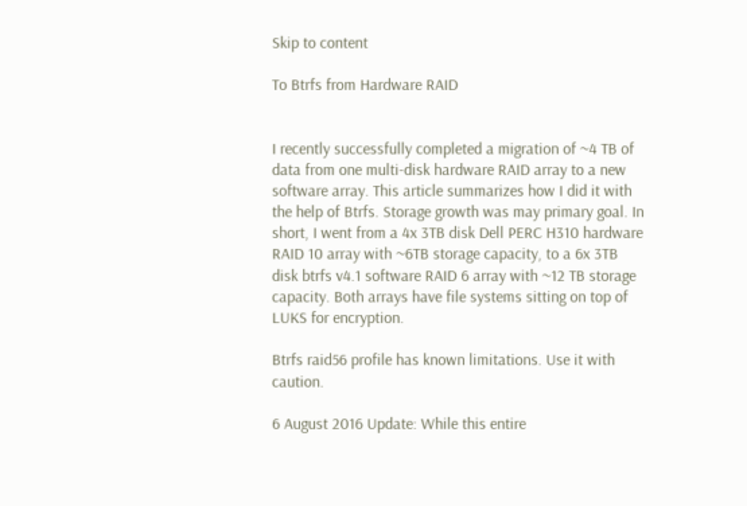Skip to content

To Btrfs from Hardware RAID


I recently successfully completed a migration of ~4 TB of data from one multi-disk hardware RAID array to a new software array. This article summarizes how I did it with the help of Btrfs. Storage growth was may primary goal. In short, I went from a 4x 3TB disk Dell PERC H310 hardware RAID 10 array with ~6TB storage capacity, to a 6x 3TB disk btrfs v4.1 software RAID 6 array with ~12 TB storage capacity. Both arrays have file systems sitting on top of LUKS for encryption.

Btrfs raid56 profile has known limitations. Use it with caution.

6 August 2016 Update: While this entire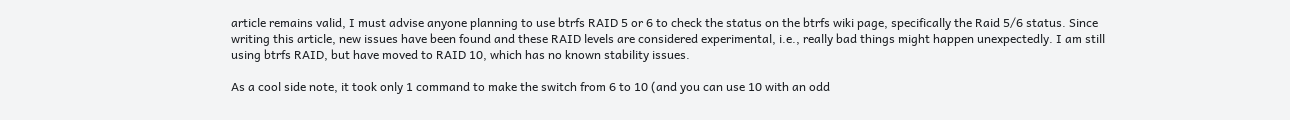article remains valid, I must advise anyone planning to use btrfs RAID 5 or 6 to check the status on the btrfs wiki page, specifically the Raid 5/6 status. Since writing this article, new issues have been found and these RAID levels are considered experimental, i.e., really bad things might happen unexpectedly. I am still using btrfs RAID, but have moved to RAID 10, which has no known stability issues.

As a cool side note, it took only 1 command to make the switch from 6 to 10 (and you can use 10 with an odd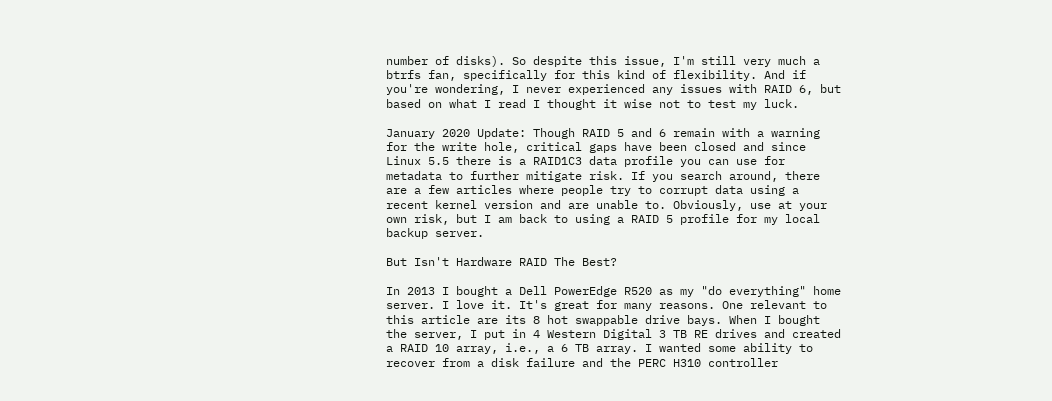number of disks). So despite this issue, I'm still very much a btrfs fan, specifically for this kind of flexibility. And if you're wondering, I never experienced any issues with RAID 6, but based on what I read I thought it wise not to test my luck.

January 2020 Update: Though RAID 5 and 6 remain with a warning for the write hole, critical gaps have been closed and since Linux 5.5 there is a RAID1C3 data profile you can use for metadata to further mitigate risk. If you search around, there are a few articles where people try to corrupt data using a recent kernel version and are unable to. Obviously, use at your own risk, but I am back to using a RAID 5 profile for my local backup server.

But Isn't Hardware RAID The Best?

In 2013 I bought a Dell PowerEdge R520 as my "do everything" home server. I love it. It's great for many reasons. One relevant to this article are its 8 hot swappable drive bays. When I bought the server, I put in 4 Western Digital 3 TB RE drives and created a RAID 10 array, i.e., a 6 TB array. I wanted some ability to recover from a disk failure and the PERC H310 controller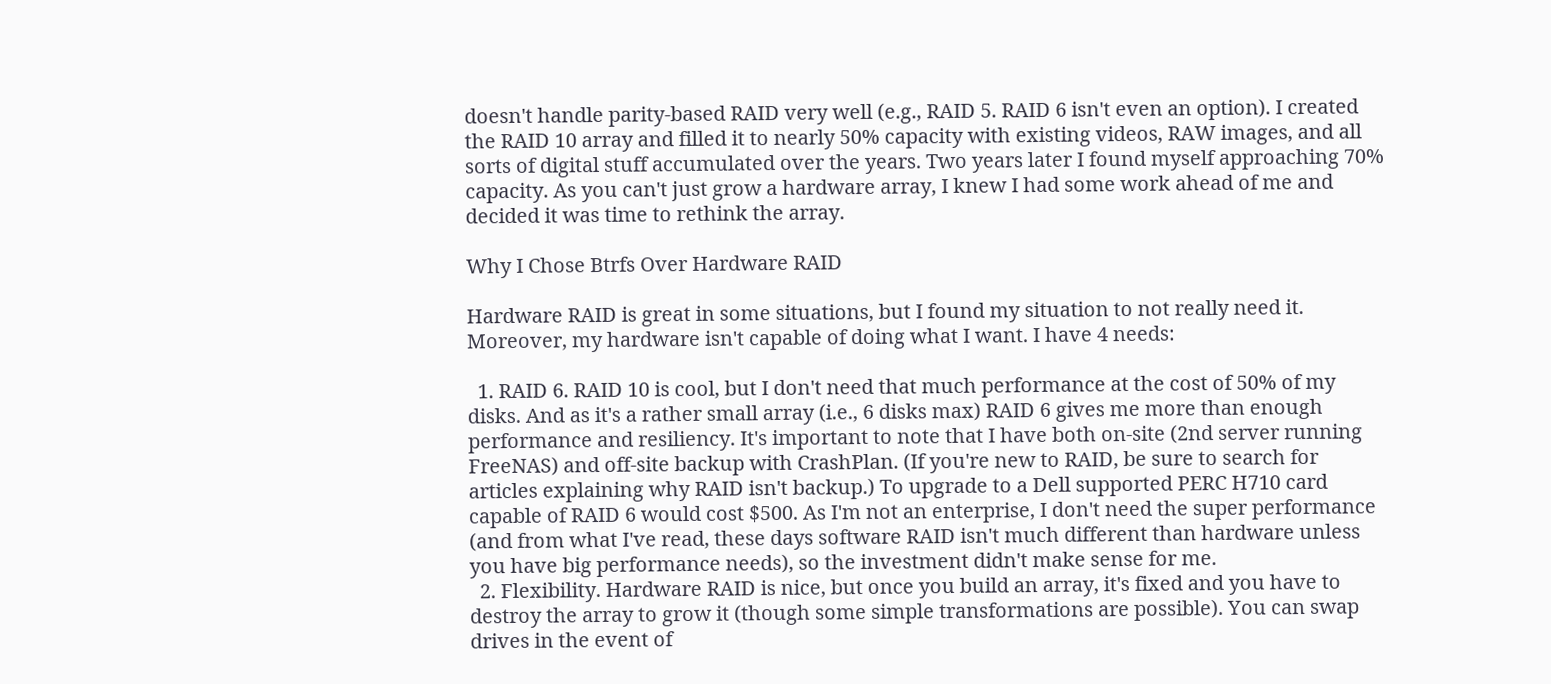doesn't handle parity-based RAID very well (e.g., RAID 5. RAID 6 isn't even an option). I created the RAID 10 array and filled it to nearly 50% capacity with existing videos, RAW images, and all sorts of digital stuff accumulated over the years. Two years later I found myself approaching 70% capacity. As you can't just grow a hardware array, I knew I had some work ahead of me and decided it was time to rethink the array.

Why I Chose Btrfs Over Hardware RAID

Hardware RAID is great in some situations, but I found my situation to not really need it. Moreover, my hardware isn't capable of doing what I want. I have 4 needs:

  1. RAID 6. RAID 10 is cool, but I don't need that much performance at the cost of 50% of my disks. And as it's a rather small array (i.e., 6 disks max) RAID 6 gives me more than enough performance and resiliency. It's important to note that I have both on-site (2nd server running FreeNAS) and off-site backup with CrashPlan. (If you're new to RAID, be sure to search for articles explaining why RAID isn't backup.) To upgrade to a Dell supported PERC H710 card capable of RAID 6 would cost $500. As I'm not an enterprise, I don't need the super performance (and from what I've read, these days software RAID isn't much different than hardware unless you have big performance needs), so the investment didn't make sense for me.
  2. Flexibility. Hardware RAID is nice, but once you build an array, it's fixed and you have to destroy the array to grow it (though some simple transformations are possible). You can swap drives in the event of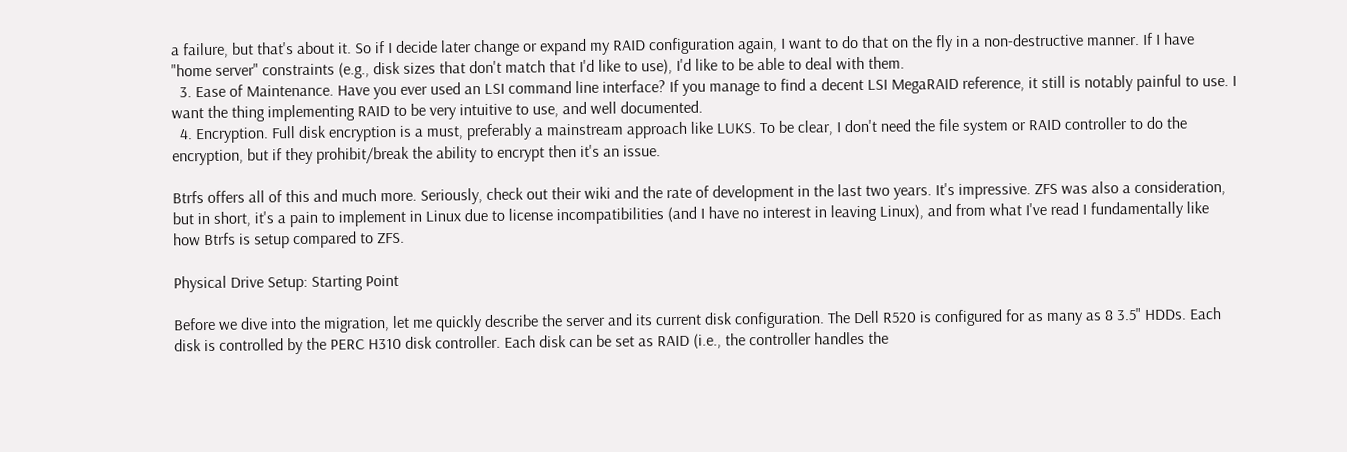a failure, but that's about it. So if I decide later change or expand my RAID configuration again, I want to do that on the fly in a non-destructive manner. If I have "home server" constraints (e.g., disk sizes that don't match that I'd like to use), I'd like to be able to deal with them.
  3. Ease of Maintenance. Have you ever used an LSI command line interface? If you manage to find a decent LSI MegaRAID reference, it still is notably painful to use. I want the thing implementing RAID to be very intuitive to use, and well documented.
  4. Encryption. Full disk encryption is a must, preferably a mainstream approach like LUKS. To be clear, I don't need the file system or RAID controller to do the encryption, but if they prohibit/break the ability to encrypt then it's an issue.

Btrfs offers all of this and much more. Seriously, check out their wiki and the rate of development in the last two years. It's impressive. ZFS was also a consideration, but in short, it's a pain to implement in Linux due to license incompatibilities (and I have no interest in leaving Linux), and from what I've read I fundamentally like how Btrfs is setup compared to ZFS.

Physical Drive Setup: Starting Point

Before we dive into the migration, let me quickly describe the server and its current disk configuration. The Dell R520 is configured for as many as 8 3.5" HDDs. Each disk is controlled by the PERC H310 disk controller. Each disk can be set as RAID (i.e., the controller handles the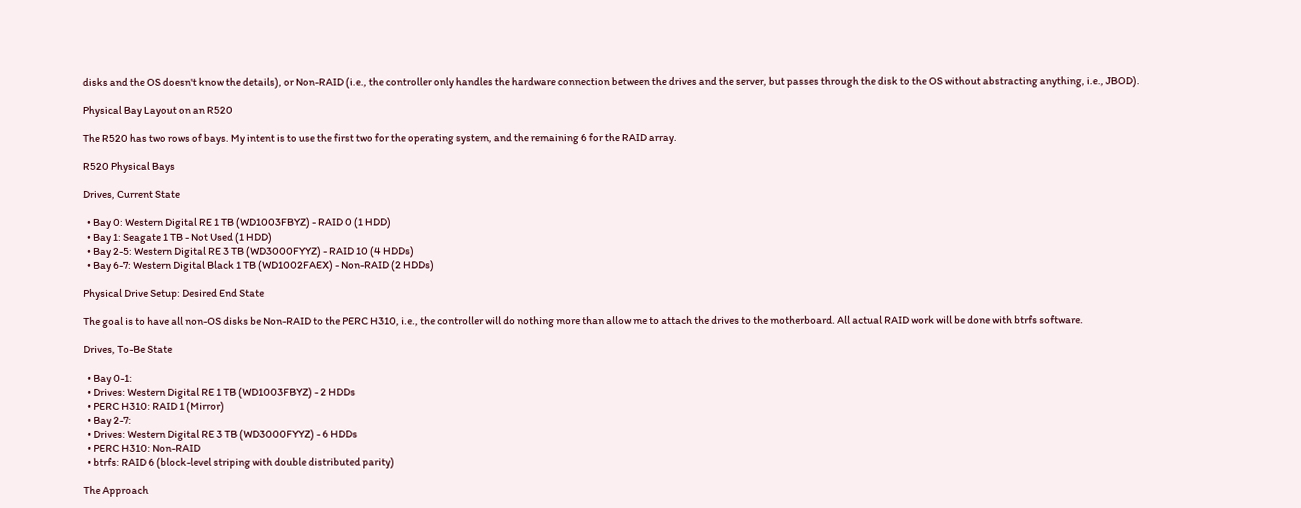disks and the OS doesn't know the details), or Non-RAID (i.e., the controller only handles the hardware connection between the drives and the server, but passes through the disk to the OS without abstracting anything, i.e., JBOD).

Physical Bay Layout on an R520

The R520 has two rows of bays. My intent is to use the first two for the operating system, and the remaining 6 for the RAID array.

R520 Physical Bays

Drives, Current State

  • Bay 0: Western Digital RE 1 TB (WD1003FBYZ) - RAID 0 (1 HDD)
  • Bay 1: Seagate 1 TB - Not Used (1 HDD)
  • Bay 2-5: Western Digital RE 3 TB (WD3000FYYZ) - RAID 10 (4 HDDs)
  • Bay 6-7: Western Digital Black 1 TB (WD1002FAEX) - Non-RAID (2 HDDs)

Physical Drive Setup: Desired End State

The goal is to have all non-OS disks be Non-RAID to the PERC H310, i.e., the controller will do nothing more than allow me to attach the drives to the motherboard. All actual RAID work will be done with btrfs software.

Drives, To-Be State

  • Bay 0-1:
  • Drives: Western Digital RE 1 TB (WD1003FBYZ) - 2 HDDs
  • PERC H310: RAID 1 (Mirror)
  • Bay 2-7:
  • Drives: Western Digital RE 3 TB (WD3000FYYZ) - 6 HDDs
  • PERC H310: Non-RAID
  • btrfs: RAID 6 (block-level striping with double distributed parity)

The Approach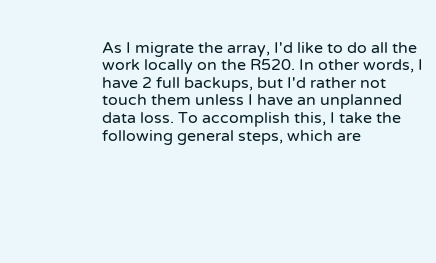As I migrate the array, I'd like to do all the work locally on the R520. In other words, I have 2 full backups, but I'd rather not touch them unless I have an unplanned data loss. To accomplish this, I take the following general steps, which are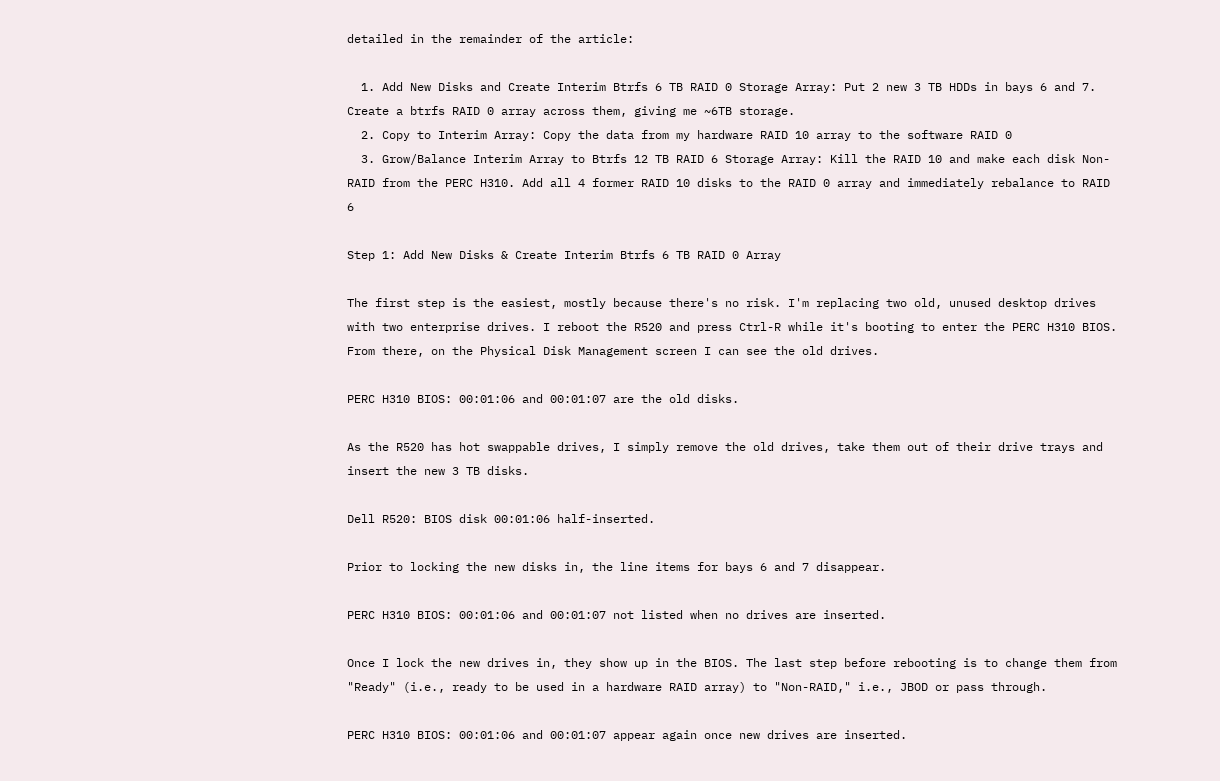detailed in the remainder of the article:

  1. Add New Disks and Create Interim Btrfs 6 TB RAID 0 Storage Array: Put 2 new 3 TB HDDs in bays 6 and 7. Create a btrfs RAID 0 array across them, giving me ~6TB storage.
  2. Copy to Interim Array: Copy the data from my hardware RAID 10 array to the software RAID 0
  3. Grow/Balance Interim Array to Btrfs 12 TB RAID 6 Storage Array: Kill the RAID 10 and make each disk Non-RAID from the PERC H310. Add all 4 former RAID 10 disks to the RAID 0 array and immediately rebalance to RAID 6

Step 1: Add New Disks & Create Interim Btrfs 6 TB RAID 0 Array

The first step is the easiest, mostly because there's no risk. I'm replacing two old, unused desktop drives with two enterprise drives. I reboot the R520 and press Ctrl-R while it's booting to enter the PERC H310 BIOS. From there, on the Physical Disk Management screen I can see the old drives.

PERC H310 BIOS: 00:01:06 and 00:01:07 are the old disks.

As the R520 has hot swappable drives, I simply remove the old drives, take them out of their drive trays and insert the new 3 TB disks.

Dell R520: BIOS disk 00:01:06 half-inserted.

Prior to locking the new disks in, the line items for bays 6 and 7 disappear.

PERC H310 BIOS: 00:01:06 and 00:01:07 not listed when no drives are inserted.

Once I lock the new drives in, they show up in the BIOS. The last step before rebooting is to change them from "Ready" (i.e., ready to be used in a hardware RAID array) to "Non-RAID," i.e., JBOD or pass through.

PERC H310 BIOS: 00:01:06 and 00:01:07 appear again once new drives are inserted.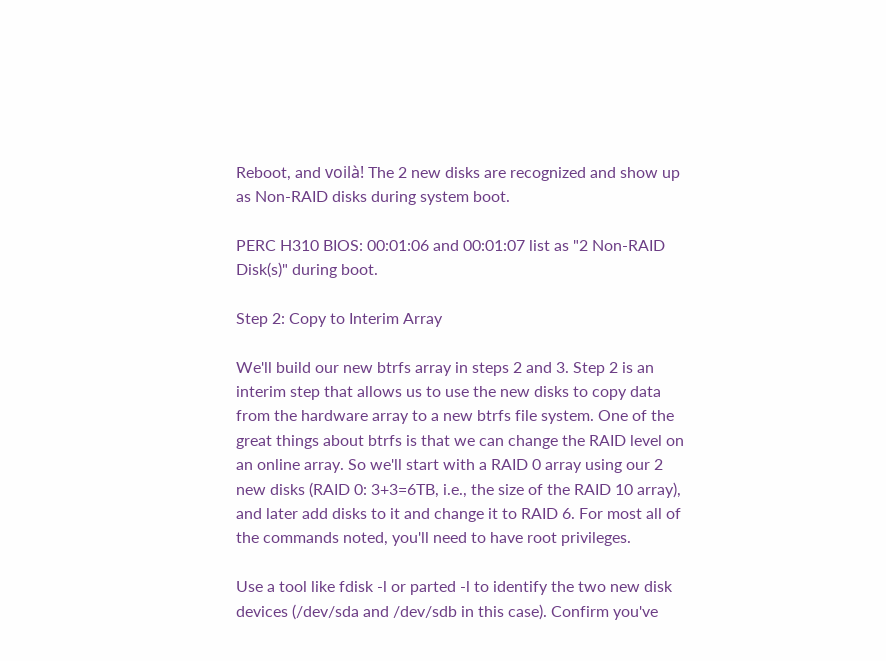Reboot, and voilà! The 2 new disks are recognized and show up as Non-RAID disks during system boot.

PERC H310 BIOS: 00:01:06 and 00:01:07 list as "2 Non-RAID Disk(s)" during boot.

Step 2: Copy to Interim Array

We'll build our new btrfs array in steps 2 and 3. Step 2 is an interim step that allows us to use the new disks to copy data from the hardware array to a new btrfs file system. One of the great things about btrfs is that we can change the RAID level on an online array. So we'll start with a RAID 0 array using our 2 new disks (RAID 0: 3+3=6TB, i.e., the size of the RAID 10 array), and later add disks to it and change it to RAID 6. For most all of the commands noted, you'll need to have root privileges.

Use a tool like fdisk -l or parted -l to identify the two new disk devices (/dev/sda and /dev/sdb in this case). Confirm you've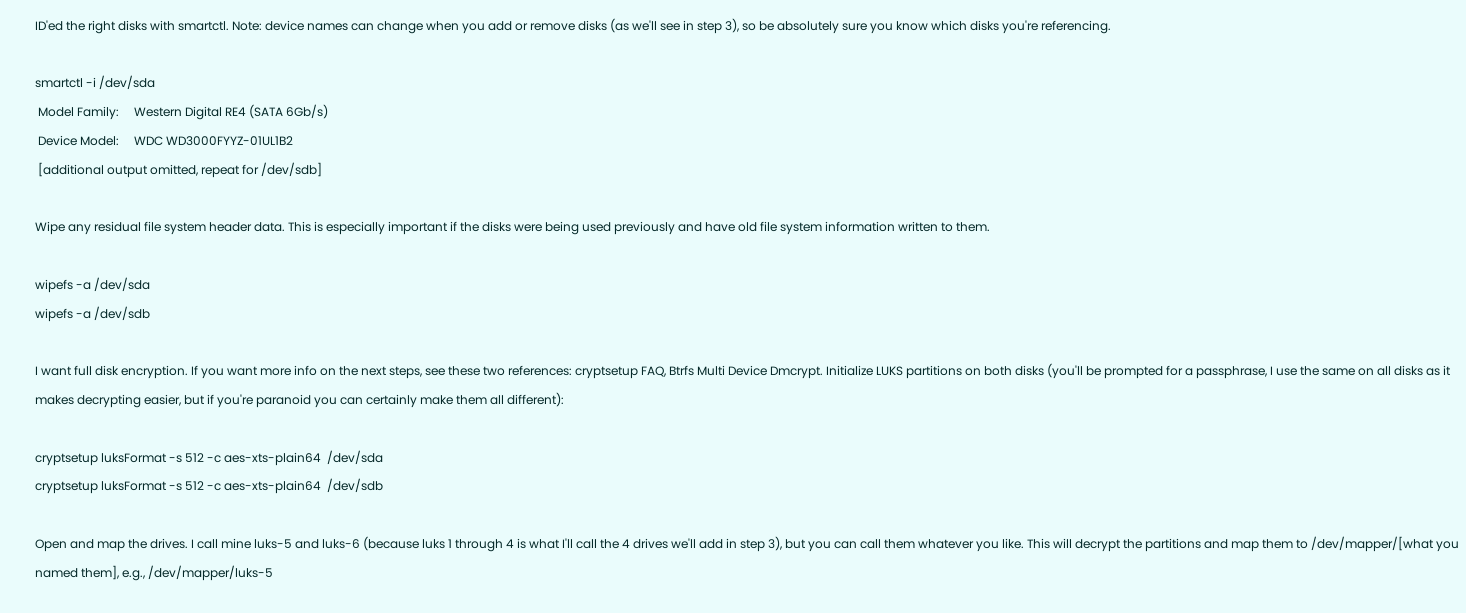ID'ed the right disks with smartctl. Note: device names can change when you add or remove disks (as we'll see in step 3), so be absolutely sure you know which disks you're referencing.

smartctl -i /dev/sda
 Model Family:     Western Digital RE4 (SATA 6Gb/s)
 Device Model:     WDC WD3000FYYZ-01UL1B2
 [additional output omitted, repeat for /dev/sdb]

Wipe any residual file system header data. This is especially important if the disks were being used previously and have old file system information written to them.

wipefs -a /dev/sda
wipefs -a /dev/sdb

I want full disk encryption. If you want more info on the next steps, see these two references: cryptsetup FAQ, Btrfs Multi Device Dmcrypt. Initialize LUKS partitions on both disks (you'll be prompted for a passphrase, I use the same on all disks as it makes decrypting easier, but if you're paranoid you can certainly make them all different):

cryptsetup luksFormat -s 512 -c aes-xts-plain64  /dev/sda
cryptsetup luksFormat -s 512 -c aes-xts-plain64  /dev/sdb

Open and map the drives. I call mine luks-5 and luks-6 (because luks 1 through 4 is what I'll call the 4 drives we'll add in step 3), but you can call them whatever you like. This will decrypt the partitions and map them to /dev/mapper/[what you named them], e.g., /dev/mapper/luks-5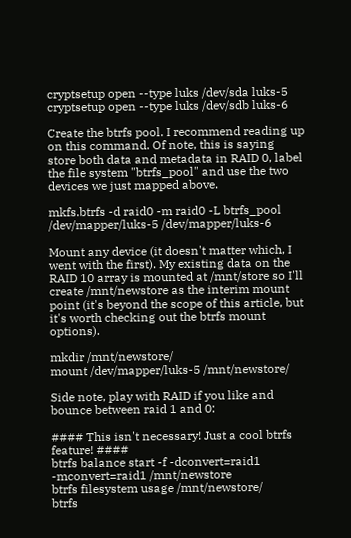cryptsetup open --type luks /dev/sda luks-5
cryptsetup open --type luks /dev/sdb luks-6

Create the btrfs pool. I recommend reading up on this command. Of note, this is saying store both data and metadata in RAID 0, label the file system "btrfs_pool" and use the two devices we just mapped above.

mkfs.btrfs -d raid0 -m raid0 -L btrfs_pool /dev/mapper/luks-5 /dev/mapper/luks-6

Mount any device (it doesn't matter which, I went with the first). My existing data on the RAID 10 array is mounted at /mnt/store so I'll create /mnt/newstore as the interim mount point (it's beyond the scope of this article, but it's worth checking out the btrfs mount options).

mkdir /mnt/newstore/
mount /dev/mapper/luks-5 /mnt/newstore/

Side note, play with RAID if you like and bounce between raid 1 and 0:

#### This isn't necessary! Just a cool btrfs feature! ####
btrfs balance start -f -dconvert=raid1 -mconvert=raid1 /mnt/newstore
btrfs filesystem usage /mnt/newstore/
btrfs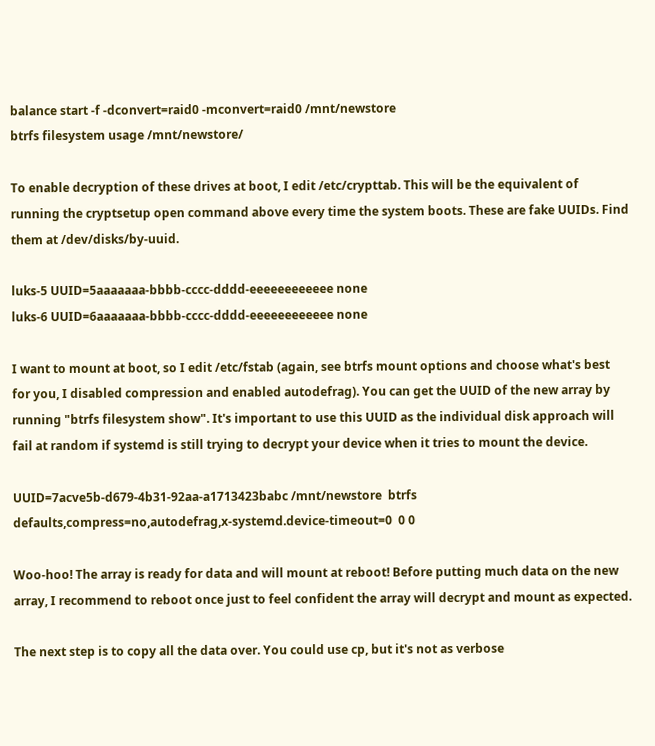balance start -f -dconvert=raid0 -mconvert=raid0 /mnt/newstore
btrfs filesystem usage /mnt/newstore/

To enable decryption of these drives at boot, I edit /etc/crypttab. This will be the equivalent of running the cryptsetup open command above every time the system boots. These are fake UUIDs. Find them at /dev/disks/by-uuid.

luks-5 UUID=5aaaaaaa-bbbb-cccc-dddd-eeeeeeeeeeee none
luks-6 UUID=6aaaaaaa-bbbb-cccc-dddd-eeeeeeeeeeee none

I want to mount at boot, so I edit /etc/fstab (again, see btrfs mount options and choose what's best for you, I disabled compression and enabled autodefrag). You can get the UUID of the new array by running "btrfs filesystem show". It's important to use this UUID as the individual disk approach will fail at random if systemd is still trying to decrypt your device when it tries to mount the device.

UUID=7acve5b-d679-4b31-92aa-a1713423babc /mnt/newstore  btrfs  defaults,compress=no,autodefrag,x-systemd.device-timeout=0  0 0

Woo-hoo! The array is ready for data and will mount at reboot! Before putting much data on the new array, I recommend to reboot once just to feel confident the array will decrypt and mount as expected.

The next step is to copy all the data over. You could use cp, but it's not as verbose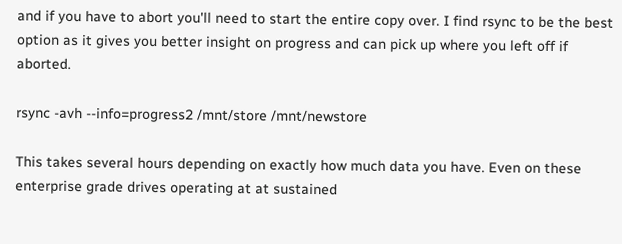and if you have to abort you'll need to start the entire copy over. I find rsync to be the best option as it gives you better insight on progress and can pick up where you left off if aborted.

rsync -avh --info=progress2 /mnt/store /mnt/newstore

This takes several hours depending on exactly how much data you have. Even on these enterprise grade drives operating at at sustained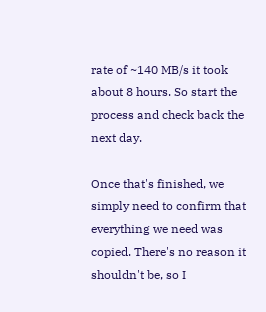rate of ~140 MB/s it took about 8 hours. So start the process and check back the next day.

Once that's finished, we simply need to confirm that everything we need was copied. There's no reason it shouldn't be, so I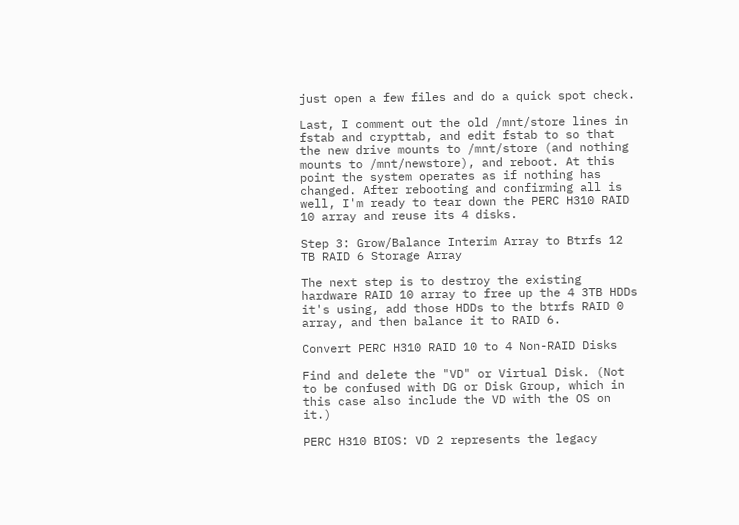just open a few files and do a quick spot check.

Last, I comment out the old /mnt/store lines in fstab and crypttab, and edit fstab to so that the new drive mounts to /mnt/store (and nothing mounts to /mnt/newstore), and reboot. At this point the system operates as if nothing has changed. After rebooting and confirming all is well, I'm ready to tear down the PERC H310 RAID 10 array and reuse its 4 disks.

Step 3: Grow/Balance Interim Array to Btrfs 12 TB RAID 6 Storage Array

The next step is to destroy the existing hardware RAID 10 array to free up the 4 3TB HDDs it's using, add those HDDs to the btrfs RAID 0 array, and then balance it to RAID 6.

Convert PERC H310 RAID 10 to 4 Non-RAID Disks

Find and delete the "VD" or Virtual Disk. (Not to be confused with DG or Disk Group, which in this case also include the VD with the OS on it.)

PERC H310 BIOS: VD 2 represents the legacy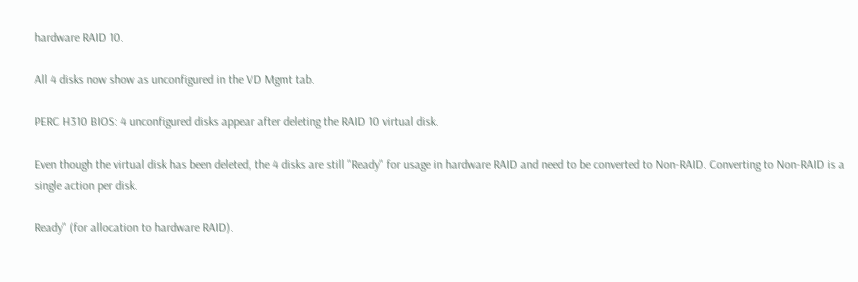hardware RAID 10.

All 4 disks now show as unconfigured in the VD Mgmt tab.

PERC H310 BIOS: 4 unconfigured disks appear after deleting the RAID 10 virtual disk.

Even though the virtual disk has been deleted, the 4 disks are still "Ready" for usage in hardware RAID and need to be converted to Non-RAID. Converting to Non-RAID is a single action per disk.

Ready" (for allocation to hardware RAID).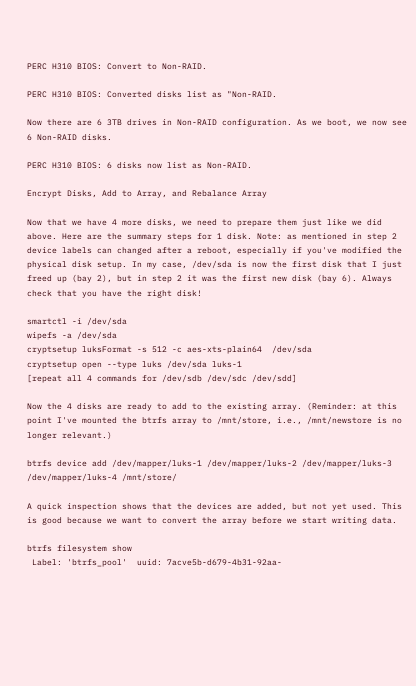PERC H310 BIOS: Convert to Non-RAID.

PERC H310 BIOS: Converted disks list as "Non-RAID.

Now there are 6 3TB drives in Non-RAID configuration. As we boot, we now see 6 Non-RAID disks.

PERC H310 BIOS: 6 disks now list as Non-RAID.

Encrypt Disks, Add to Array, and Rebalance Array

Now that we have 4 more disks, we need to prepare them just like we did above. Here are the summary steps for 1 disk. Note: as mentioned in step 2 device labels can changed after a reboot, especially if you've modified the physical disk setup. In my case, /dev/sda is now the first disk that I just freed up (bay 2), but in step 2 it was the first new disk (bay 6). Always check that you have the right disk!

smartctl -i /dev/sda
wipefs -a /dev/sda
cryptsetup luksFormat -s 512 -c aes-xts-plain64  /dev/sda
cryptsetup open --type luks /dev/sda luks-1
[repeat all 4 commands for /dev/sdb /dev/sdc /dev/sdd]

Now the 4 disks are ready to add to the existing array. (Reminder: at this point I've mounted the btrfs array to /mnt/store, i.e., /mnt/newstore is no longer relevant.)

btrfs device add /dev/mapper/luks-1 /dev/mapper/luks-2 /dev/mapper/luks-3 /dev/mapper/luks-4 /mnt/store/

A quick inspection shows that the devices are added, but not yet used. This is good because we want to convert the array before we start writing data.

btrfs filesystem show
 Label: 'btrfs_pool'  uuid: 7acve5b-d679-4b31-92aa-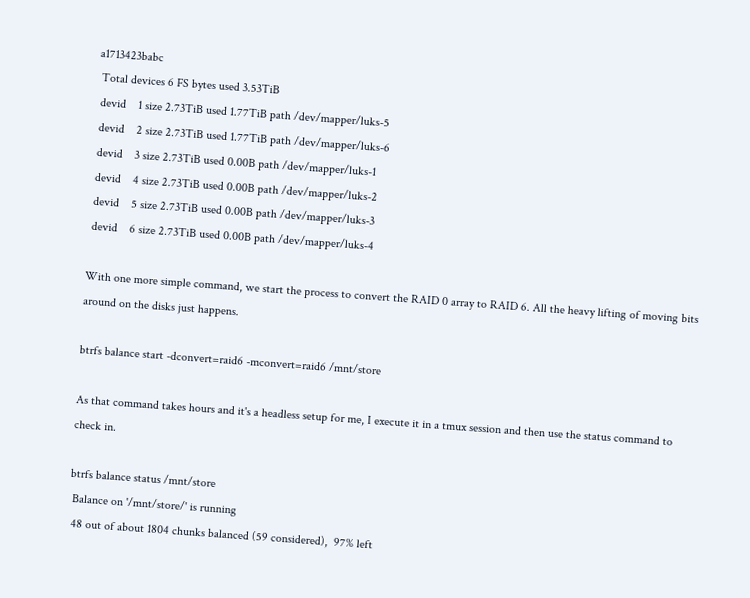a1713423babc
 Total devices 6 FS bytes used 3.53TiB
 devid    1 size 2.73TiB used 1.77TiB path /dev/mapper/luks-5
 devid    2 size 2.73TiB used 1.77TiB path /dev/mapper/luks-6
 devid    3 size 2.73TiB used 0.00B path /dev/mapper/luks-1
 devid    4 size 2.73TiB used 0.00B path /dev/mapper/luks-2
 devid    5 size 2.73TiB used 0.00B path /dev/mapper/luks-3
 devid    6 size 2.73TiB used 0.00B path /dev/mapper/luks-4

With one more simple command, we start the process to convert the RAID 0 array to RAID 6. All the heavy lifting of moving bits around on the disks just happens.

btrfs balance start -dconvert=raid6 -mconvert=raid6 /mnt/store

As that command takes hours and it's a headless setup for me, I execute it in a tmux session and then use the status command to check in.

btrfs balance status /mnt/store
 Balance on '/mnt/store/' is running
 48 out of about 1804 chunks balanced (59 considered),  97% left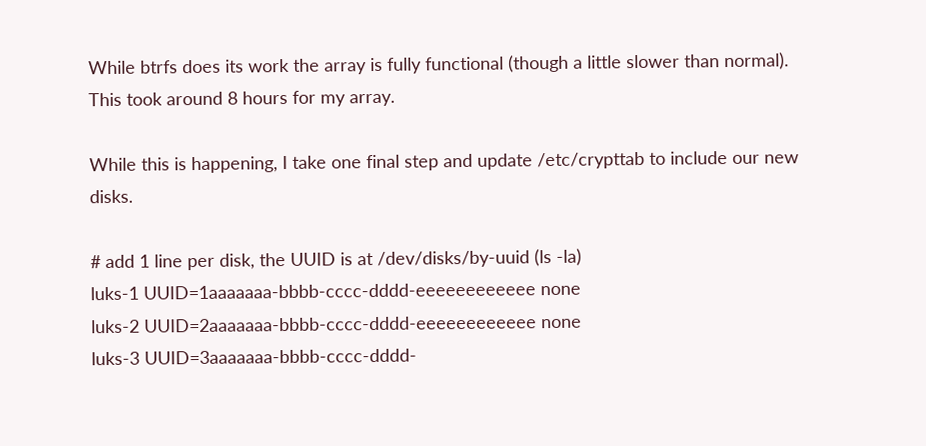While btrfs does its work the array is fully functional (though a little slower than normal). This took around 8 hours for my array.

While this is happening, I take one final step and update /etc/crypttab to include our new disks.

# add 1 line per disk, the UUID is at /dev/disks/by-uuid (ls -la)
luks-1 UUID=1aaaaaaa-bbbb-cccc-dddd-eeeeeeeeeeee none
luks-2 UUID=2aaaaaaa-bbbb-cccc-dddd-eeeeeeeeeeee none
luks-3 UUID=3aaaaaaa-bbbb-cccc-dddd-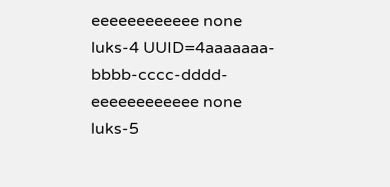eeeeeeeeeeee none
luks-4 UUID=4aaaaaaa-bbbb-cccc-dddd-eeeeeeeeeeee none
luks-5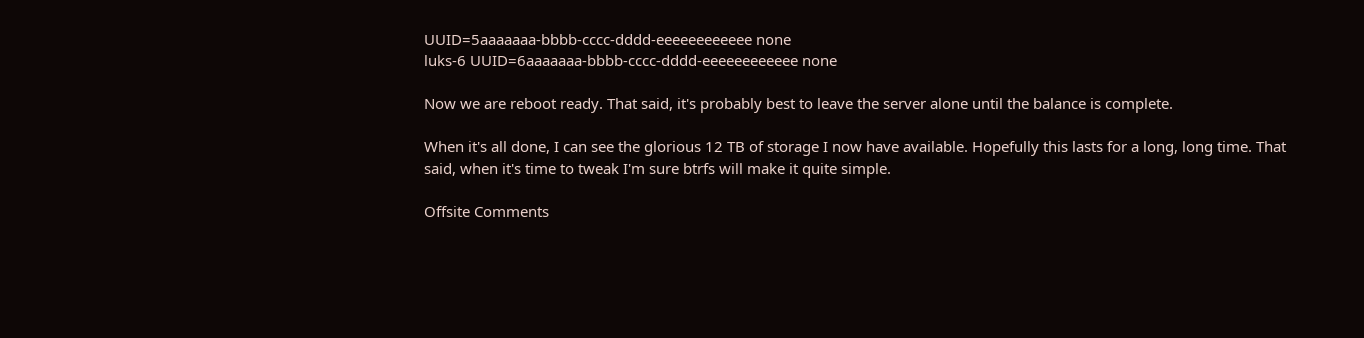UUID=5aaaaaaa-bbbb-cccc-dddd-eeeeeeeeeeee none
luks-6 UUID=6aaaaaaa-bbbb-cccc-dddd-eeeeeeeeeeee none

Now we are reboot ready. That said, it's probably best to leave the server alone until the balance is complete.

When it's all done, I can see the glorious 12 TB of storage I now have available. Hopefully this lasts for a long, long time. That said, when it's time to tweak I'm sure btrfs will make it quite simple.

Offsite Comments